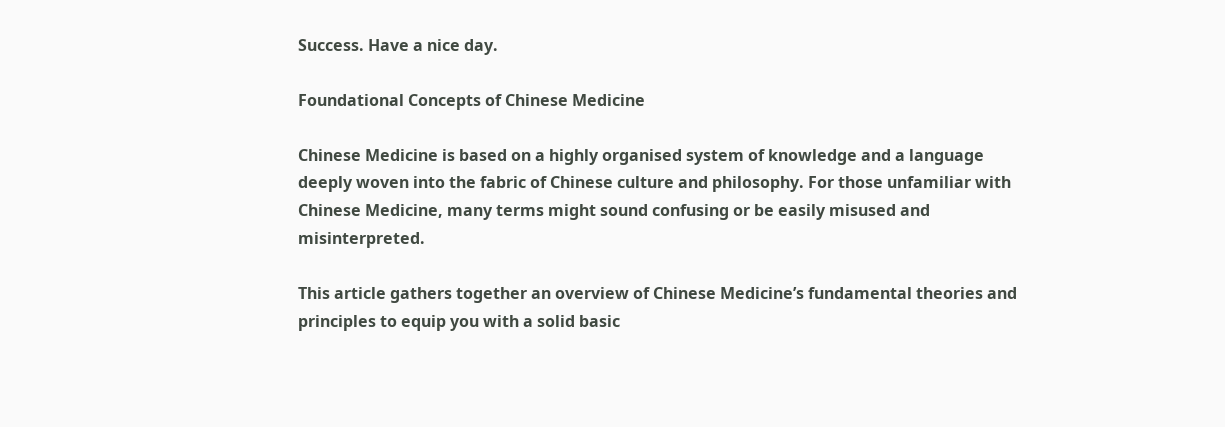Success. Have a nice day.

Foundational Concepts of Chinese Medicine

Chinese Medicine is based on a highly organised system of knowledge and a language deeply woven into the fabric of Chinese culture and philosophy. For those unfamiliar with Chinese Medicine, many terms might sound confusing or be easily misused and misinterpreted.

This article gathers together an overview of Chinese Medicine’s fundamental theories and principles to equip you with a solid basic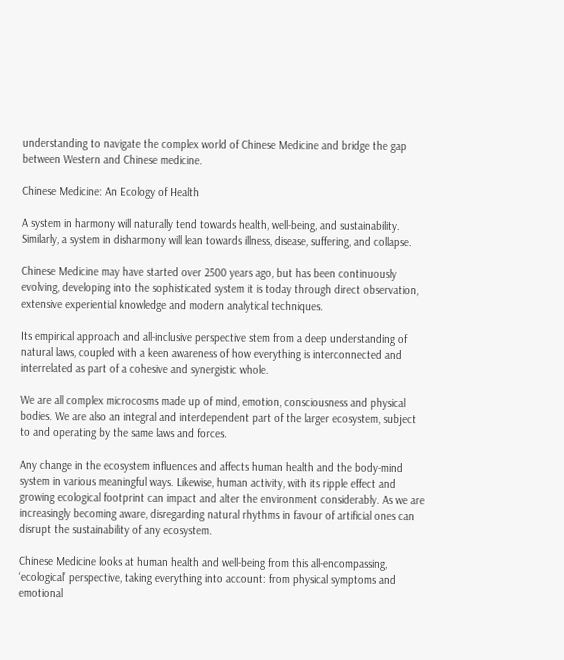understanding to navigate the complex world of Chinese Medicine and bridge the gap between Western and Chinese medicine.

Chinese Medicine: An Ecology of Health

A system in harmony will naturally tend towards health, well-being, and sustainability. Similarly, a system in disharmony will lean towards illness, disease, suffering, and collapse.

Chinese Medicine may have started over 2500 years ago, but has been continuously evolving, developing into the sophisticated system it is today through direct observation, extensive experiential knowledge and modern analytical techniques.

Its empirical approach and all-inclusive perspective stem from a deep understanding of natural laws, coupled with a keen awareness of how everything is interconnected and interrelated as part of a cohesive and synergistic whole.

We are all complex microcosms made up of mind, emotion, consciousness and physical bodies. We are also an integral and interdependent part of the larger ecosystem, subject to and operating by the same laws and forces.

Any change in the ecosystem influences and affects human health and the body-mind system in various meaningful ways. Likewise, human activity, with its ripple effect and growing ecological footprint can impact and alter the environment considerably. As we are increasingly becoming aware, disregarding natural rhythms in favour of artificial ones can disrupt the sustainability of any ecosystem.

Chinese Medicine looks at human health and well-being from this all-encompassing, ‘ecological’ perspective, taking everything into account: from physical symptoms and emotional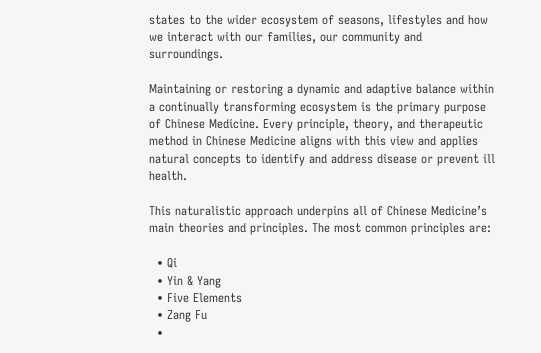states to the wider ecosystem of seasons, lifestyles and how we interact with our families, our community and surroundings.

Maintaining or restoring a dynamic and adaptive balance within a continually transforming ecosystem is the primary purpose of Chinese Medicine. Every principle, theory, and therapeutic method in Chinese Medicine aligns with this view and applies natural concepts to identify and address disease or prevent ill health.

This naturalistic approach underpins all of Chinese Medicine’s main theories and principles. The most common principles are:

  • Qi
  • Yin & Yang
  • Five Elements
  • Zang Fu
  •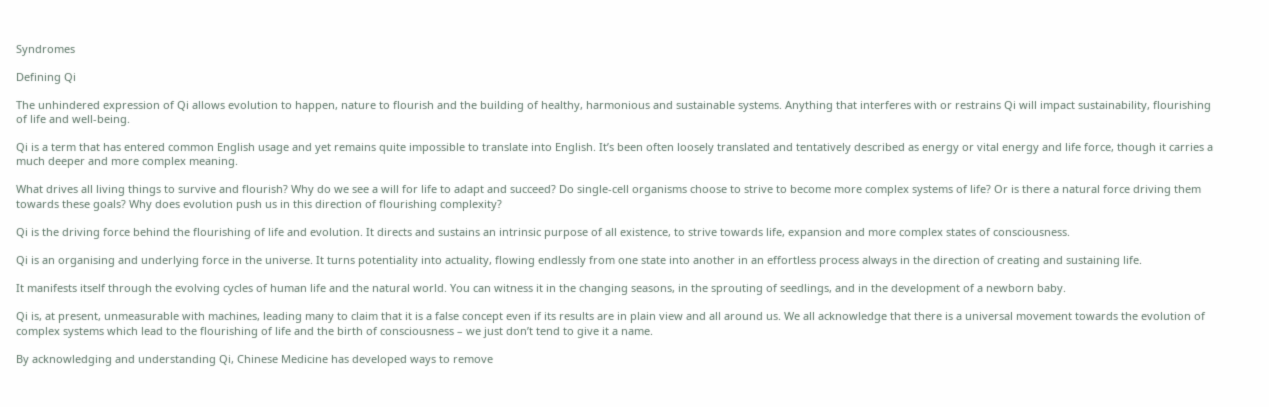Syndromes

Defining Qi

The unhindered expression of Qi allows evolution to happen, nature to flourish and the building of healthy, harmonious and sustainable systems. Anything that interferes with or restrains Qi will impact sustainability, flourishing of life and well-being.

Qi is a term that has entered common English usage and yet remains quite impossible to translate into English. It’s been often loosely translated and tentatively described as energy or vital energy and life force, though it carries a much deeper and more complex meaning.

What drives all living things to survive and flourish? Why do we see a will for life to adapt and succeed? Do single-cell organisms choose to strive to become more complex systems of life? Or is there a natural force driving them towards these goals? Why does evolution push us in this direction of flourishing complexity?

Qi is the driving force behind the flourishing of life and evolution. It directs and sustains an intrinsic purpose of all existence, to strive towards life, expansion and more complex states of consciousness.

Qi is an organising and underlying force in the universe. It turns potentiality into actuality, flowing endlessly from one state into another in an effortless process always in the direction of creating and sustaining life.

It manifests itself through the evolving cycles of human life and the natural world. You can witness it in the changing seasons, in the sprouting of seedlings, and in the development of a newborn baby.

Qi is, at present, unmeasurable with machines, leading many to claim that it is a false concept even if its results are in plain view and all around us. We all acknowledge that there is a universal movement towards the evolution of complex systems which lead to the flourishing of life and the birth of consciousness – we just don’t tend to give it a name.

By acknowledging and understanding Qi, Chinese Medicine has developed ways to remove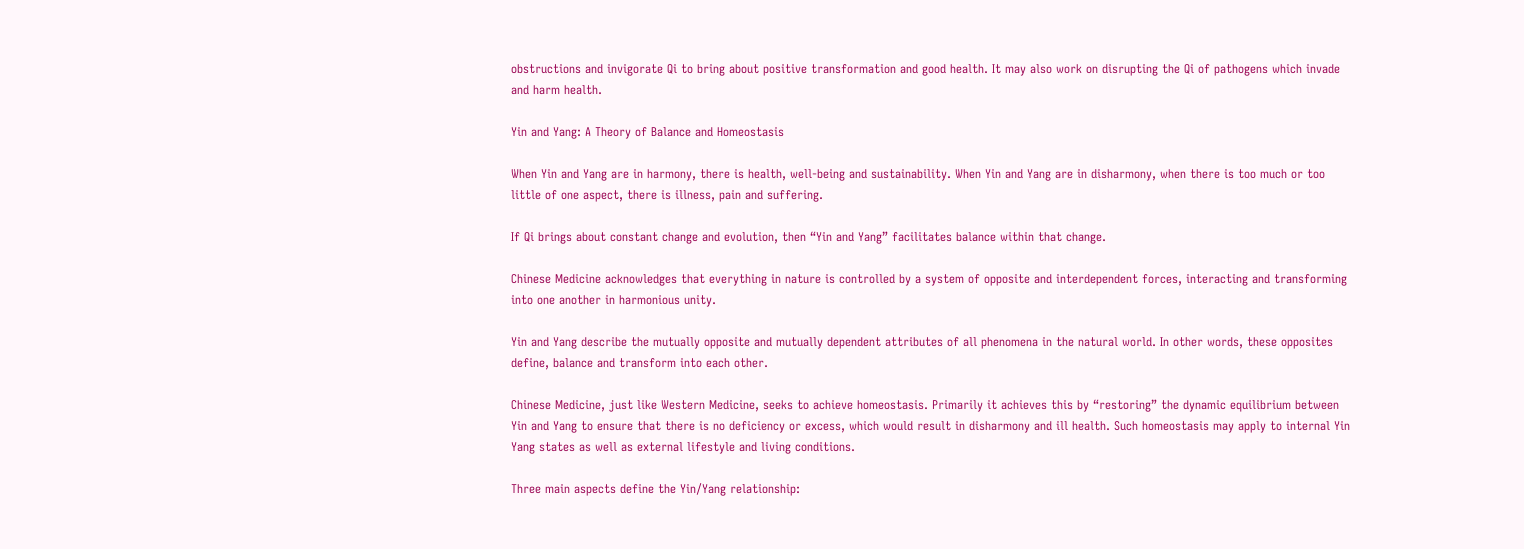obstructions and invigorate Qi to bring about positive transformation and good health. It may also work on disrupting the Qi of pathogens which invade and harm health.

Yin and Yang: A Theory of Balance and Homeostasis

When Yin and Yang are in harmony, there is health, well-being and sustainability. When Yin and Yang are in disharmony, when there is too much or too little of one aspect, there is illness, pain and suffering.

If Qi brings about constant change and evolution, then “Yin and Yang” facilitates balance within that change.

Chinese Medicine acknowledges that everything in nature is controlled by a system of opposite and interdependent forces, interacting and transforming into one another in harmonious unity.

Yin and Yang describe the mutually opposite and mutually dependent attributes of all phenomena in the natural world. In other words, these opposites define, balance and transform into each other.

Chinese Medicine, just like Western Medicine, seeks to achieve homeostasis. Primarily it achieves this by “restoring” the dynamic equilibrium between Yin and Yang to ensure that there is no deficiency or excess, which would result in disharmony and ill health. Such homeostasis may apply to internal Yin Yang states as well as external lifestyle and living conditions.

Three main aspects define the Yin/Yang relationship: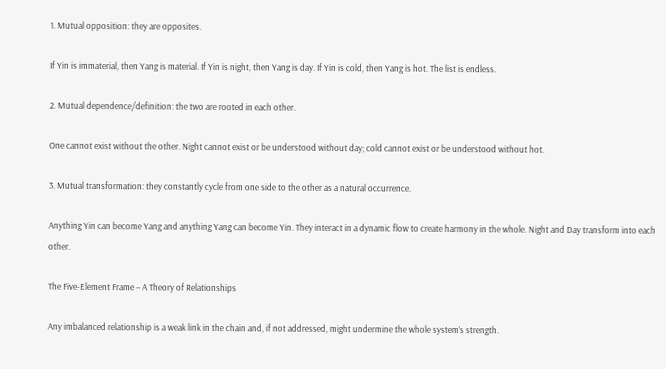1. Mutual opposition: they are opposites.

If Yin is immaterial, then Yang is material. If Yin is night, then Yang is day. If Yin is cold, then Yang is hot. The list is endless.

2. Mutual dependence/definition: the two are rooted in each other.

One cannot exist without the other. Night cannot exist or be understood without day; cold cannot exist or be understood without hot.

3. Mutual transformation: they constantly cycle from one side to the other as a natural occurrence.

Anything Yin can become Yang and anything Yang can become Yin. They interact in a dynamic flow to create harmony in the whole. Night and Day transform into each other.

The Five-Element Frame – A Theory of Relationships

Any imbalanced relationship is a weak link in the chain and, if not addressed, might undermine the whole system’s strength.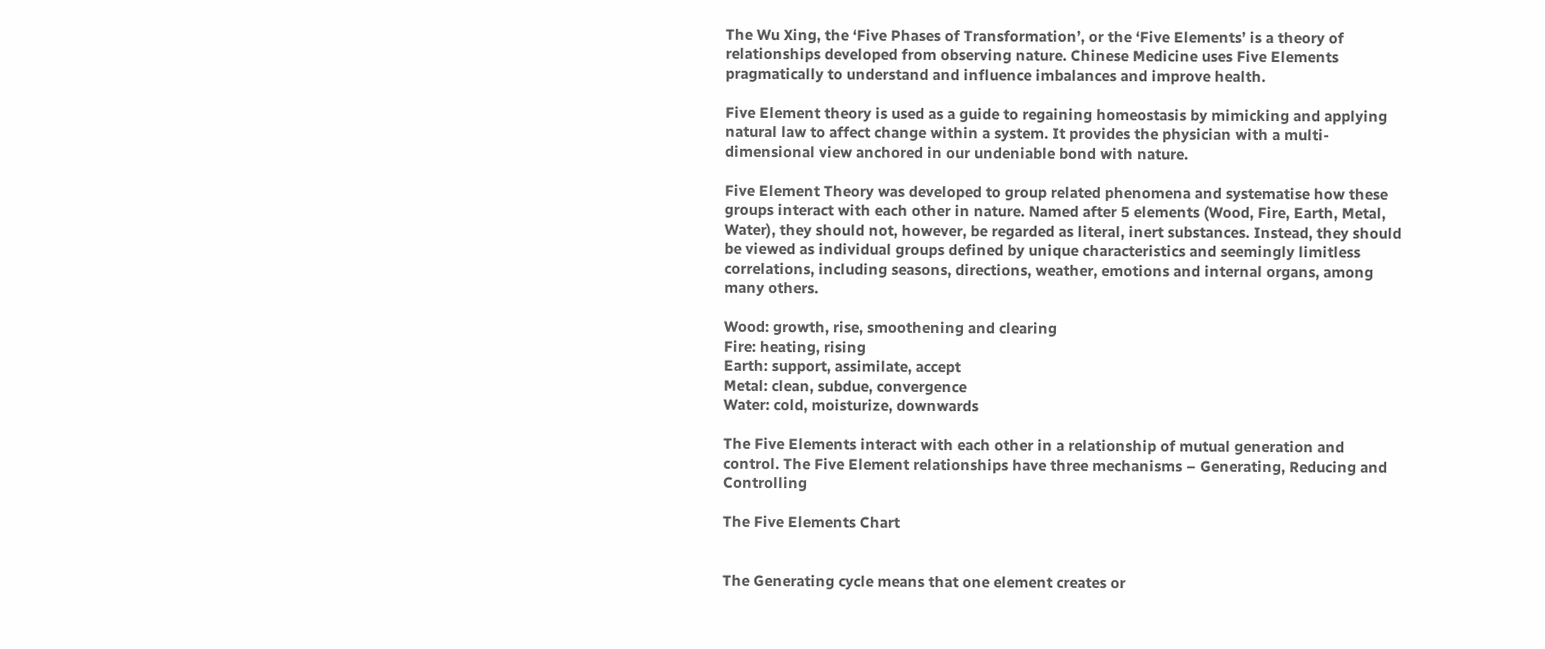The Wu Xing, the ‘Five Phases of Transformation’, or the ‘Five Elements’ is a theory of relationships developed from observing nature. Chinese Medicine uses Five Elements pragmatically to understand and influence imbalances and improve health.

Five Element theory is used as a guide to regaining homeostasis by mimicking and applying natural law to affect change within a system. It provides the physician with a multi-dimensional view anchored in our undeniable bond with nature.

Five Element Theory was developed to group related phenomena and systematise how these groups interact with each other in nature. Named after 5 elements (Wood, Fire, Earth, Metal, Water), they should not, however, be regarded as literal, inert substances. Instead, they should be viewed as individual groups defined by unique characteristics and seemingly limitless correlations, including seasons, directions, weather, emotions and internal organs, among many others.

Wood: growth, rise, smoothening and clearing
Fire: heating, rising
Earth: support, assimilate, accept
Metal: clean, subdue, convergence
Water: cold, moisturize, downwards

The Five Elements interact with each other in a relationship of mutual generation and control. The Five Element relationships have three mechanisms – Generating, Reducing and Controlling

The Five Elements Chart


The Generating cycle means that one element creates or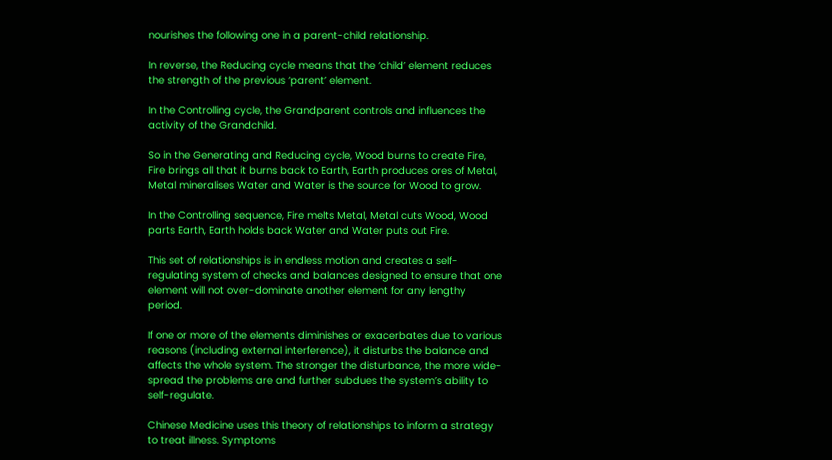nourishes the following one in a parent-child relationship.

In reverse, the Reducing cycle means that the ‘child’ element reduces the strength of the previous ‘parent’ element.

In the Controlling cycle, the Grandparent controls and influences the activity of the Grandchild.

So in the Generating and Reducing cycle, Wood burns to create Fire, Fire brings all that it burns back to Earth, Earth produces ores of Metal, Metal mineralises Water and Water is the source for Wood to grow.

In the Controlling sequence, Fire melts Metal, Metal cuts Wood, Wood parts Earth, Earth holds back Water and Water puts out Fire.

This set of relationships is in endless motion and creates a self-regulating system of checks and balances designed to ensure that one element will not over-dominate another element for any lengthy period.

If one or more of the elements diminishes or exacerbates due to various reasons (including external interference), it disturbs the balance and affects the whole system. The stronger the disturbance, the more wide-spread the problems are and further subdues the system’s ability to self-regulate.

Chinese Medicine uses this theory of relationships to inform a strategy to treat illness. Symptoms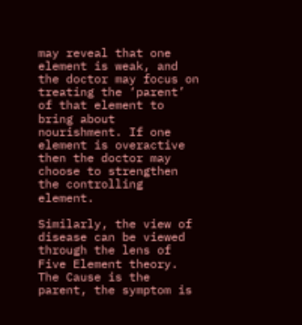may reveal that one element is weak, and the doctor may focus on treating the ‘parent’ of that element to bring about nourishment. If one element is overactive then the doctor may choose to strengthen the controlling element.

Similarly, the view of disease can be viewed through the lens of Five Element theory. The Cause is the parent, the symptom is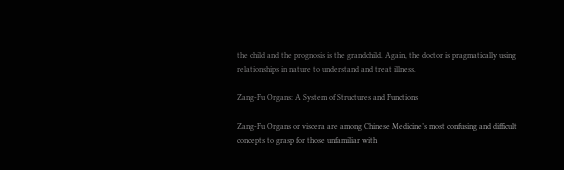the child and the prognosis is the grandchild. Again, the doctor is pragmatically using relationships in nature to understand and treat illness.

Zang-Fu Organs: A System of Structures and Functions

Zang-Fu Organs or viscera are among Chinese Medicine’s most confusing and difficult concepts to grasp for those unfamiliar with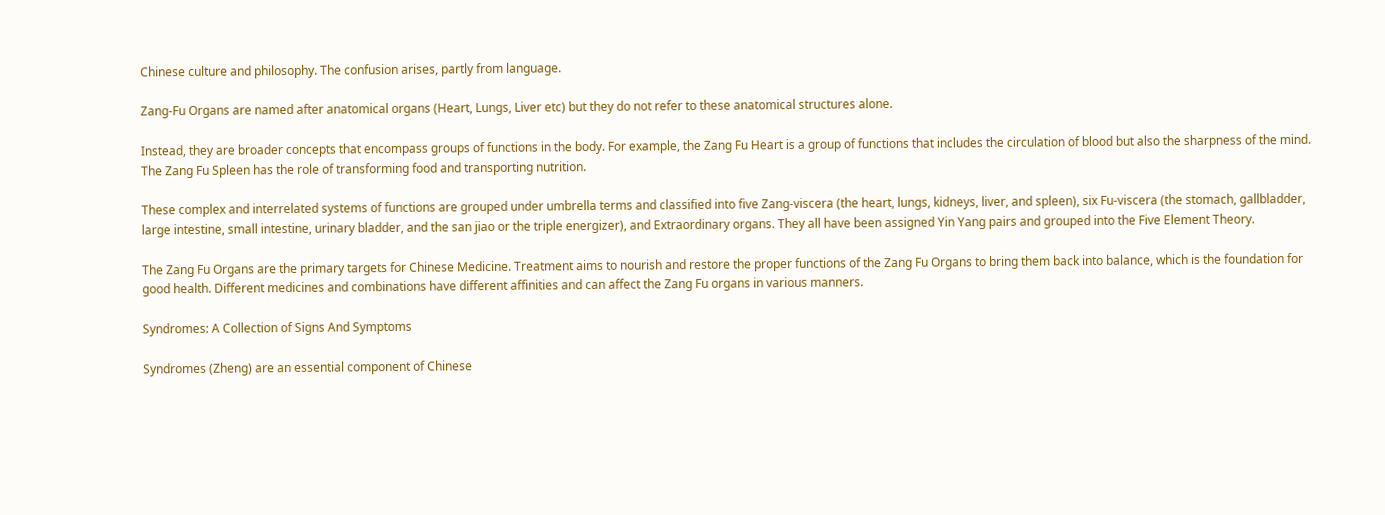Chinese culture and philosophy. The confusion arises, partly from language.

Zang-Fu Organs are named after anatomical organs (Heart, Lungs, Liver etc) but they do not refer to these anatomical structures alone.

Instead, they are broader concepts that encompass groups of functions in the body. For example, the Zang Fu Heart is a group of functions that includes the circulation of blood but also the sharpness of the mind. The Zang Fu Spleen has the role of transforming food and transporting nutrition.

These complex and interrelated systems of functions are grouped under umbrella terms and classified into five Zang‐viscera (the heart, lungs, kidneys, liver, and spleen), six Fu‐viscera (the stomach, gallbladder, large intestine, small intestine, urinary bladder, and the san jiao or the triple energizer), and Extraordinary organs. They all have been assigned Yin Yang pairs and grouped into the Five Element Theory.

The Zang Fu Organs are the primary targets for Chinese Medicine. Treatment aims to nourish and restore the proper functions of the Zang Fu Organs to bring them back into balance, which is the foundation for good health. Different medicines and combinations have different affinities and can affect the Zang Fu organs in various manners.

Syndromes: A Collection of Signs And Symptoms

Syndromes (Zheng) are an essential component of Chinese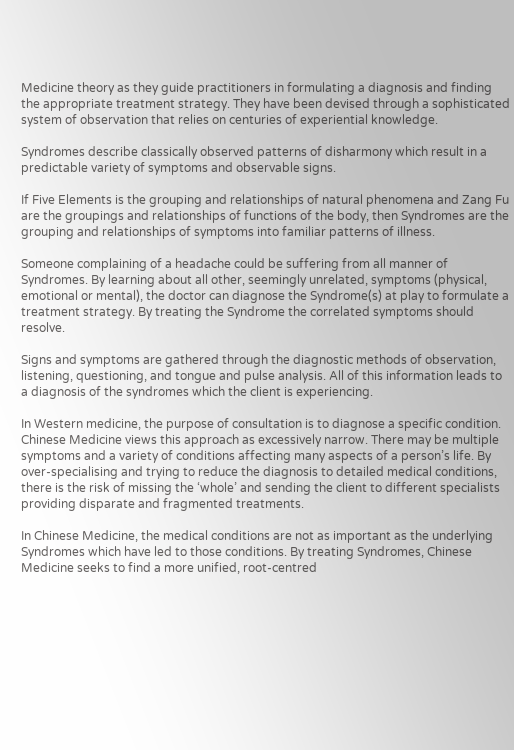Medicine theory as they guide practitioners in formulating a diagnosis and finding the appropriate treatment strategy. They have been devised through a sophisticated system of observation that relies on centuries of experiential knowledge.

Syndromes describe classically observed patterns of disharmony which result in a predictable variety of symptoms and observable signs.

If Five Elements is the grouping and relationships of natural phenomena and Zang Fu are the groupings and relationships of functions of the body, then Syndromes are the grouping and relationships of symptoms into familiar patterns of illness.

Someone complaining of a headache could be suffering from all manner of Syndromes. By learning about all other, seemingly unrelated, symptoms (physical, emotional or mental), the doctor can diagnose the Syndrome(s) at play to formulate a treatment strategy. By treating the Syndrome the correlated symptoms should resolve.

Signs and symptoms are gathered through the diagnostic methods of observation, listening, questioning, and tongue and pulse analysis. All of this information leads to a diagnosis of the syndromes which the client is experiencing.

In Western medicine, the purpose of consultation is to diagnose a specific condition. Chinese Medicine views this approach as excessively narrow. There may be multiple symptoms and a variety of conditions affecting many aspects of a person’s life. By over-specialising and trying to reduce the diagnosis to detailed medical conditions, there is the risk of missing the ‘whole’ and sending the client to different specialists providing disparate and fragmented treatments.

In Chinese Medicine, the medical conditions are not as important as the underlying Syndromes which have led to those conditions. By treating Syndromes, Chinese Medicine seeks to find a more unified, root-centred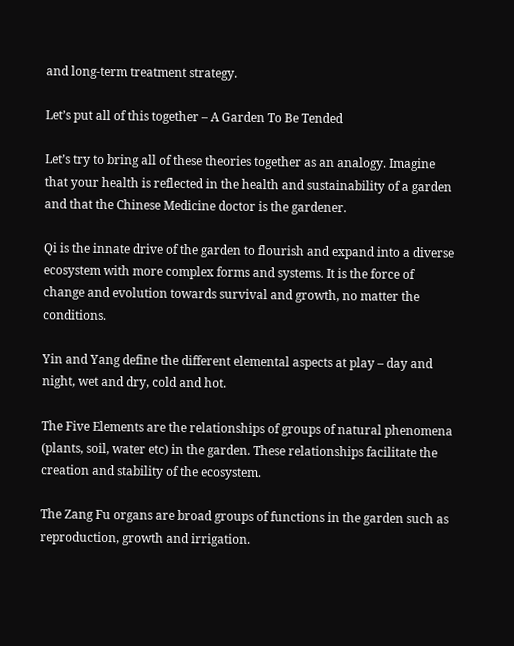and long-term treatment strategy.

Let’s put all of this together – A Garden To Be Tended

Let’s try to bring all of these theories together as an analogy. Imagine that your health is reflected in the health and sustainability of a garden and that the Chinese Medicine doctor is the gardener.

Qi is the innate drive of the garden to flourish and expand into a diverse ecosystem with more complex forms and systems. It is the force of change and evolution towards survival and growth, no matter the conditions.

Yin and Yang define the different elemental aspects at play – day and night, wet and dry, cold and hot.

The Five Elements are the relationships of groups of natural phenomena (plants, soil, water etc) in the garden. These relationships facilitate the creation and stability of the ecosystem.

The Zang Fu organs are broad groups of functions in the garden such as reproduction, growth and irrigation.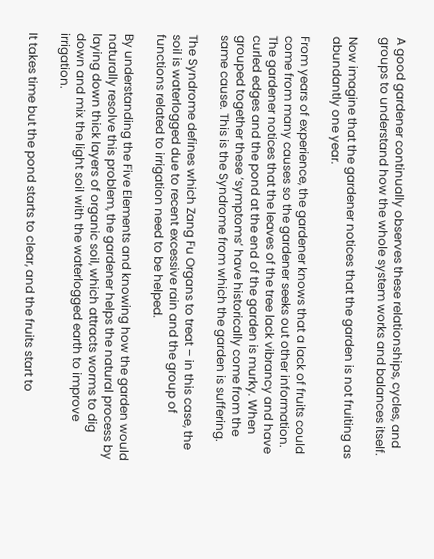A good gardener continually observes these relationships, cycles, and groups to understand how the whole system works and balances itself.

Now imagine that the gardener notices that the garden is not fruiting as abundantly one year.

From years of experience, the gardener knows that a lack of fruits could come from many causes so the gardener seeks out other information. The gardener notices that the leaves of the tree lack vibrancy and have curled edges and the pond at the end of the garden is murky. When grouped together these ‘symptoms’ have historically come from the same cause. This is the Syndrome from which the garden is suffering.

The Syndrome defines which Zang Fu Organs to treat – in this case, the soil is waterlogged due to recent excessive rain and the group of functions related to irrigation need to be helped.

By understanding the Five Elements and knowing how the garden would naturally resolve this problem, the gardener helps the natural process by laying down thick layers of organic soil, which attracts worms to dig down and mix the light soil with the waterlogged earth to improve irrigation.

It takes time but the pond starts to clear, and the fruits start to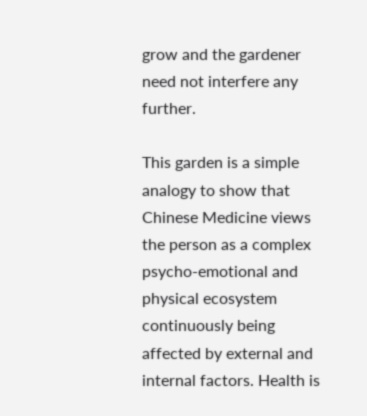grow and the gardener need not interfere any further.

This garden is a simple analogy to show that Chinese Medicine views the person as a complex psycho-emotional and physical ecosystem continuously being affected by external and internal factors. Health is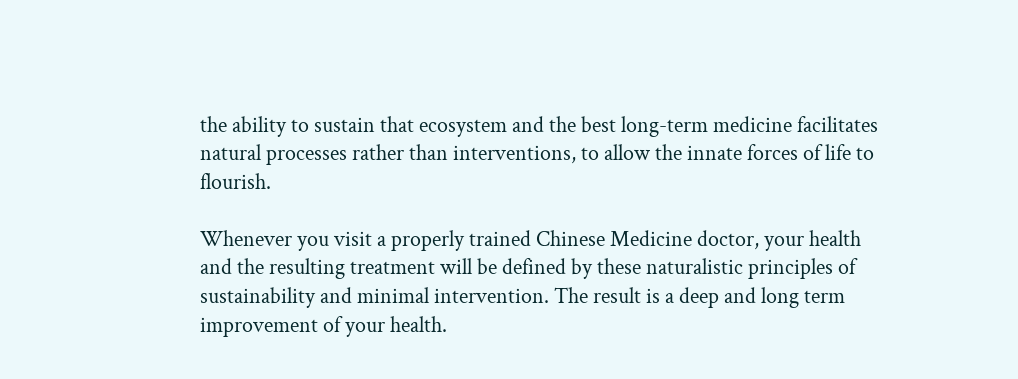the ability to sustain that ecosystem and the best long-term medicine facilitates natural processes rather than interventions, to allow the innate forces of life to flourish.

Whenever you visit a properly trained Chinese Medicine doctor, your health and the resulting treatment will be defined by these naturalistic principles of sustainability and minimal intervention. The result is a deep and long term improvement of your health.